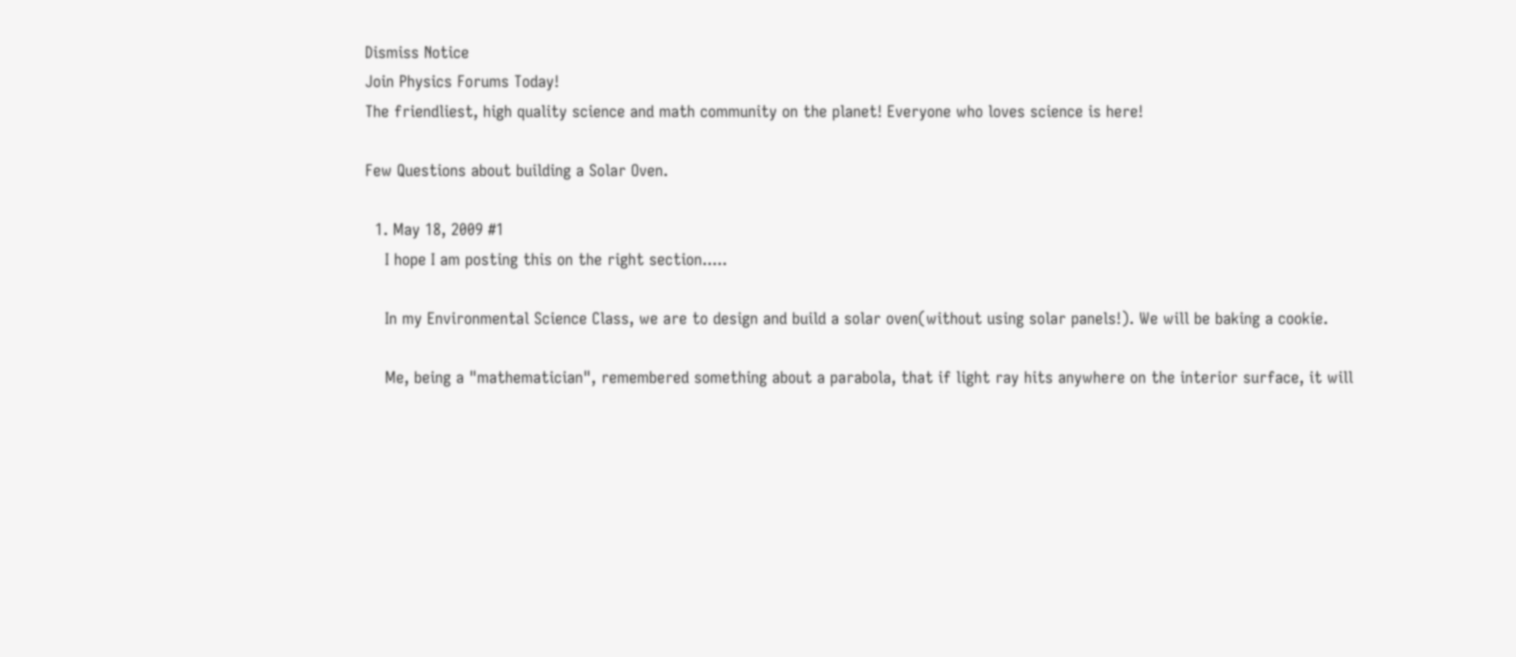Dismiss Notice
Join Physics Forums Today!
The friendliest, high quality science and math community on the planet! Everyone who loves science is here!

Few Questions about building a Solar Oven.

  1. May 18, 2009 #1
    I hope I am posting this on the right section.....

    In my Environmental Science Class, we are to design and build a solar oven(without using solar panels!). We will be baking a cookie.

    Me, being a "mathematician", remembered something about a parabola, that if light ray hits anywhere on the interior surface, it will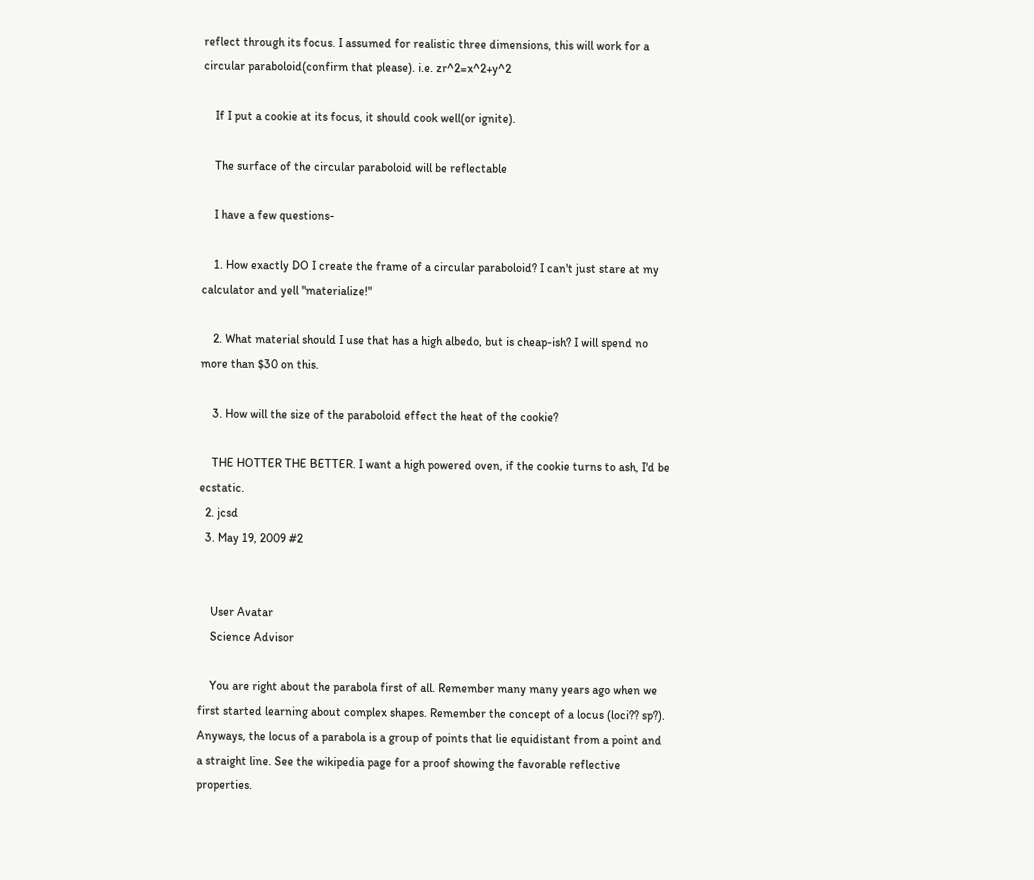reflect through its focus. I assumed for realistic three dimensions, this will work for a circular paraboloid(confirm that please). i.e. zr^2=x^2+y^2

    If I put a cookie at its focus, it should cook well(or ignite).

    The surface of the circular paraboloid will be reflectable

    I have a few questions-

    1. How exactly DO I create the frame of a circular paraboloid? I can't just stare at my calculator and yell "materialize!"

    2. What material should I use that has a high albedo, but is cheap-ish? I will spend no more than $30 on this.

    3. How will the size of the paraboloid effect the heat of the cookie?

    THE HOTTER THE BETTER. I want a high powered oven, if the cookie turns to ash, I'd be ecstatic.
  2. jcsd
  3. May 19, 2009 #2


    User Avatar
    Science Advisor

    You are right about the parabola first of all. Remember many many years ago when we first started learning about complex shapes. Remember the concept of a locus (loci?? sp?). Anyways, the locus of a parabola is a group of points that lie equidistant from a point and a straight line. See the wikipedia page for a proof showing the favorable reflective properties.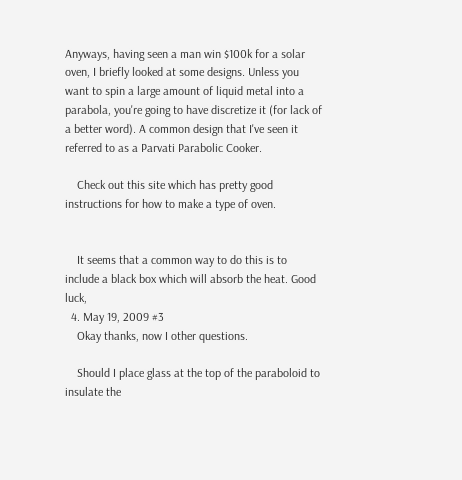Anyways, having seen a man win $100k for a solar oven, I briefly looked at some designs. Unless you want to spin a large amount of liquid metal into a parabola, you're going to have discretize it (for lack of a better word). A common design that I've seen it referred to as a Parvati Parabolic Cooker.

    Check out this site which has pretty good instructions for how to make a type of oven.


    It seems that a common way to do this is to include a black box which will absorb the heat. Good luck,
  4. May 19, 2009 #3
    Okay thanks, now I other questions.

    Should I place glass at the top of the paraboloid to insulate the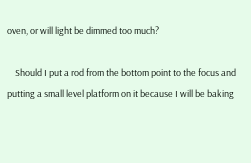oven, or will light be dimmed too much?

    Should I put a rod from the bottom point to the focus and putting a small level platform on it because I will be baking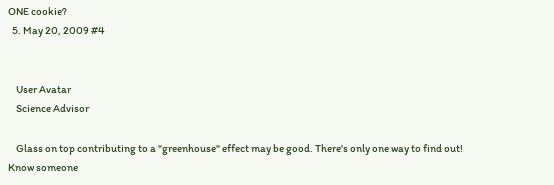ONE cookie?
  5. May 20, 2009 #4


    User Avatar
    Science Advisor

    Glass on top contributing to a "greenhouse" effect may be good. There's only one way to find out!
Know someone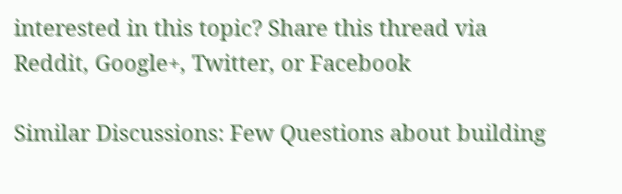interested in this topic? Share this thread via Reddit, Google+, Twitter, or Facebook

Similar Discussions: Few Questions about building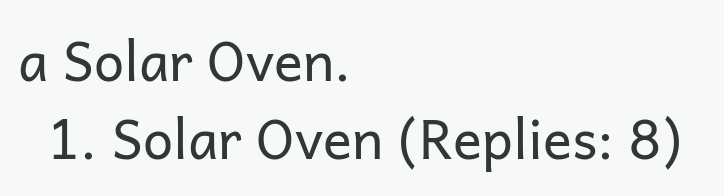a Solar Oven.
  1. Solar Oven (Replies: 8)